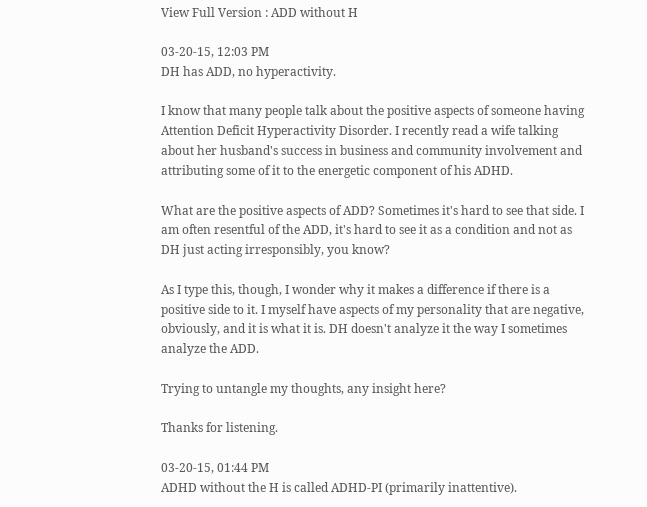View Full Version : ADD without H

03-20-15, 12:03 PM
DH has ADD, no hyperactivity.

I know that many people talk about the positive aspects of someone having Attention Deficit Hyperactivity Disorder. I recently read a wife talking about her husband's success in business and community involvement and attributing some of it to the energetic component of his ADHD.

What are the positive aspects of ADD? Sometimes it's hard to see that side. I am often resentful of the ADD, it's hard to see it as a condition and not as DH just acting irresponsibly, you know?

As I type this, though, I wonder why it makes a difference if there is a positive side to it. I myself have aspects of my personality that are negative, obviously, and it is what it is. DH doesn't analyze it the way I sometimes analyze the ADD.

Trying to untangle my thoughts, any insight here?

Thanks for listening.

03-20-15, 01:44 PM
ADHD without the H is called ADHD-PI (primarily inattentive).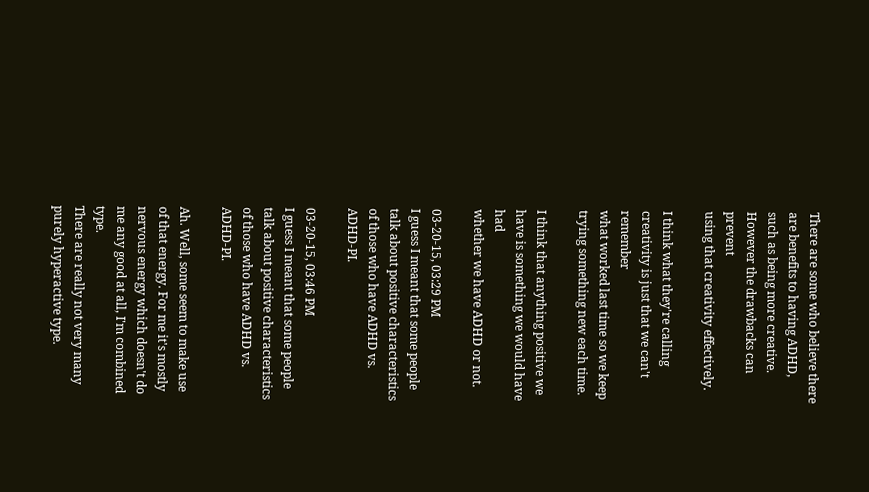There are some who believe there are benefits to having ADHD,
such as being more creative. However the drawbacks can prevent
using that creativity effectively.

I think what they're calling creativity is just that we can't remember
what worked last time so we keep trying something new each time.

I think that anything positive we have is something we would have had
whether we have ADHD or not.

03-20-15, 03:29 PM
I guess I meant that some people talk about positive characteristics of those who have ADHD vs. ADHD-PI.

03-20-15, 03:46 PM
I guess I meant that some people talk about positive characteristics of those who have ADHD vs. ADHD-PI.

Ah. Well, some seem to make use of that energy. For me it's mostly
nervous energy which doesn't do me any good at all, I'm combined type.
There are really not very many purely hyperactive type.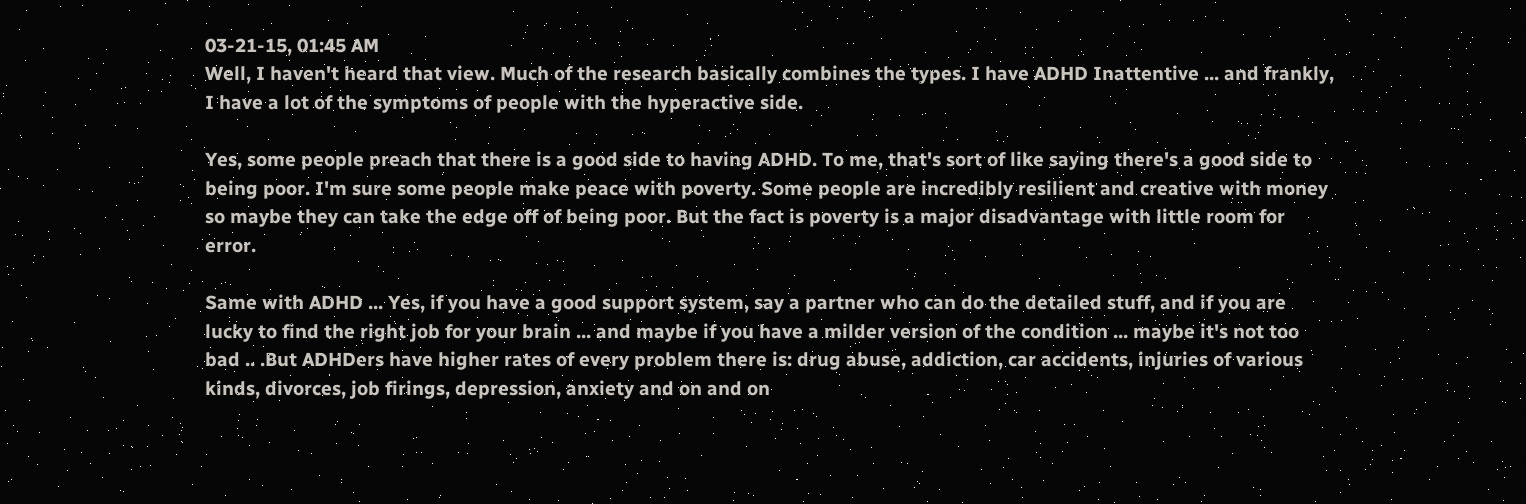03-21-15, 01:45 AM
Well, I haven't heard that view. Much of the research basically combines the types. I have ADHD Inattentive ... and frankly, I have a lot of the symptoms of people with the hyperactive side.

Yes, some people preach that there is a good side to having ADHD. To me, that's sort of like saying there's a good side to being poor. I'm sure some people make peace with poverty. Some people are incredibly resilient and creative with money so maybe they can take the edge off of being poor. But the fact is poverty is a major disadvantage with little room for error.

Same with ADHD ... Yes, if you have a good support system, say a partner who can do the detailed stuff, and if you are lucky to find the right job for your brain ... and maybe if you have a milder version of the condition ... maybe it's not too bad .. .But ADHDers have higher rates of every problem there is: drug abuse, addiction, car accidents, injuries of various kinds, divorces, job firings, depression, anxiety and on and on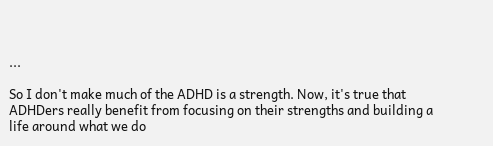...

So I don't make much of the ADHD is a strength. Now, it's true that ADHDers really benefit from focusing on their strengths and building a life around what we do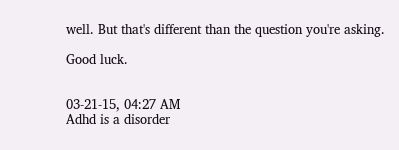well. But that's different than the question you're asking.

Good luck.


03-21-15, 04:27 AM
Adhd is a disorder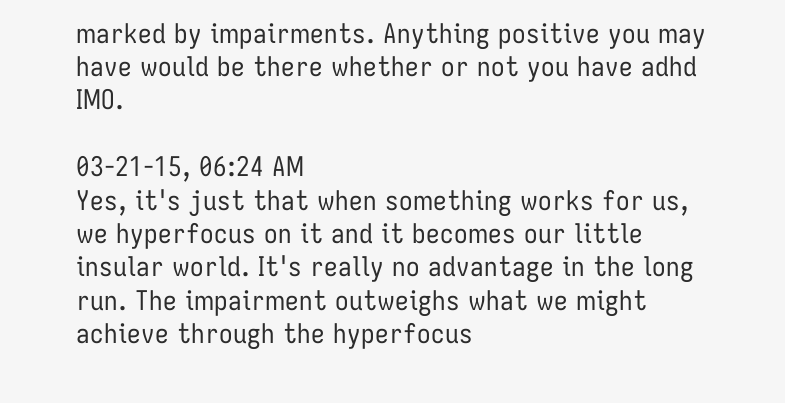marked by impairments. Anything positive you may have would be there whether or not you have adhd IMO.

03-21-15, 06:24 AM
Yes, it's just that when something works for us, we hyperfocus on it and it becomes our little insular world. It's really no advantage in the long run. The impairment outweighs what we might achieve through the hyperfocus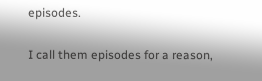episodes.

I call them episodes for a reason,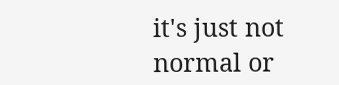it's just not normal or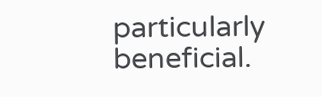particularly beneficial.